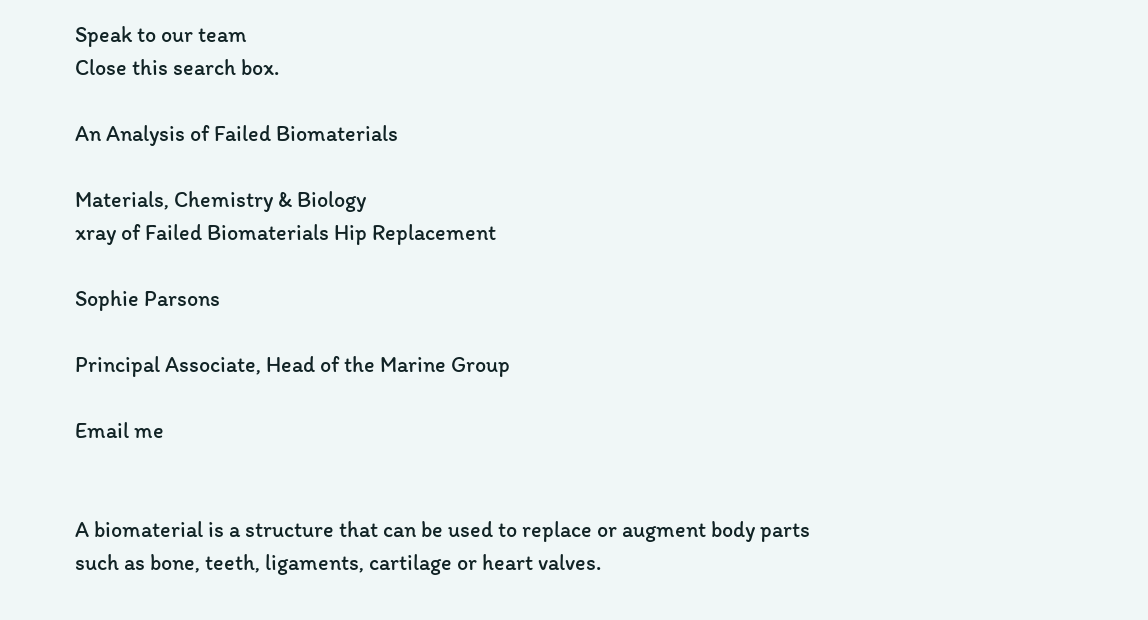Speak to our team
Close this search box.

An Analysis of Failed Biomaterials

Materials, Chemistry & Biology
xray of Failed Biomaterials Hip Replacement

Sophie Parsons

Principal Associate, Head of the Marine Group

Email me


A biomaterial is a structure that can be used to replace or augment body parts such as bone, teeth, ligaments, cartilage or heart valves.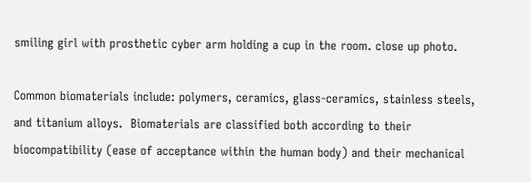smiling girl with prosthetic cyber arm holding a cup in the room. close up photo.

Common biomaterials include: polymers, ceramics, glass-ceramics, stainless steels, and titanium alloys.  Biomaterials are classified both according to their biocompatibility (ease of acceptance within the human body) and their mechanical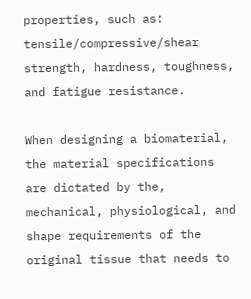properties, such as: tensile/compressive/shear strength, hardness, toughness, and fatigue resistance.

When designing a biomaterial, the material specifications are dictated by the, mechanical, physiological, and shape requirements of the original tissue that needs to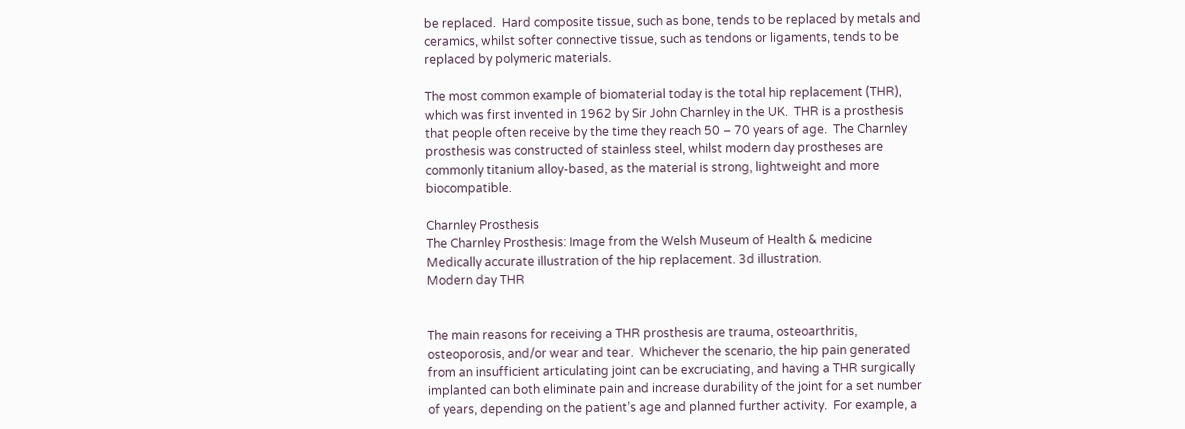be replaced.  Hard composite tissue, such as bone, tends to be replaced by metals and ceramics, whilst softer connective tissue, such as tendons or ligaments, tends to be replaced by polymeric materials.

The most common example of biomaterial today is the total hip replacement (THR), which was first invented in 1962 by Sir John Charnley in the UK.  THR is a prosthesis that people often receive by the time they reach 50 – 70 years of age.  The Charnley prosthesis was constructed of stainless steel, whilst modern day prostheses are commonly titanium alloy-based, as the material is strong, lightweight and more biocompatible.

Charnley Prosthesis
The Charnley Prosthesis: Image from the Welsh Museum of Health & medicine
Medically accurate illustration of the hip replacement. 3d illustration.
Modern day THR


The main reasons for receiving a THR prosthesis are trauma, osteoarthritis, osteoporosis, and/or wear and tear.  Whichever the scenario, the hip pain generated from an insufficient articulating joint can be excruciating, and having a THR surgically implanted can both eliminate pain and increase durability of the joint for a set number of years, depending on the patient’s age and planned further activity.  For example, a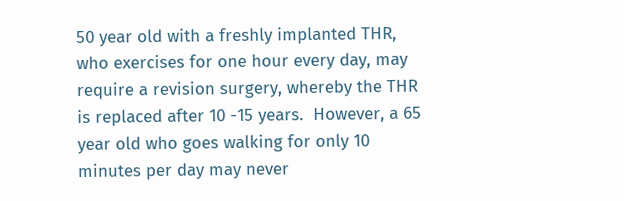50 year old with a freshly implanted THR, who exercises for one hour every day, may require a revision surgery, whereby the THR is replaced after 10 -15 years.  However, a 65 year old who goes walking for only 10 minutes per day may never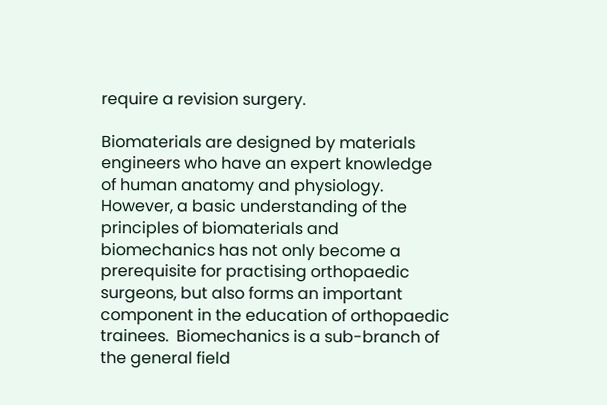require a revision surgery.

Biomaterials are designed by materials engineers who have an expert knowledge of human anatomy and physiology. However, a basic understanding of the principles of biomaterials and biomechanics has not only become a prerequisite for practising orthopaedic surgeons, but also forms an important component in the education of orthopaedic trainees.  Biomechanics is a sub-branch of the general field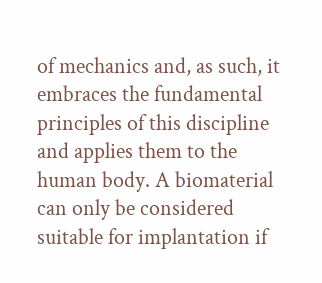of mechanics and, as such, it embraces the fundamental principles of this discipline and applies them to the human body. A biomaterial can only be considered suitable for implantation if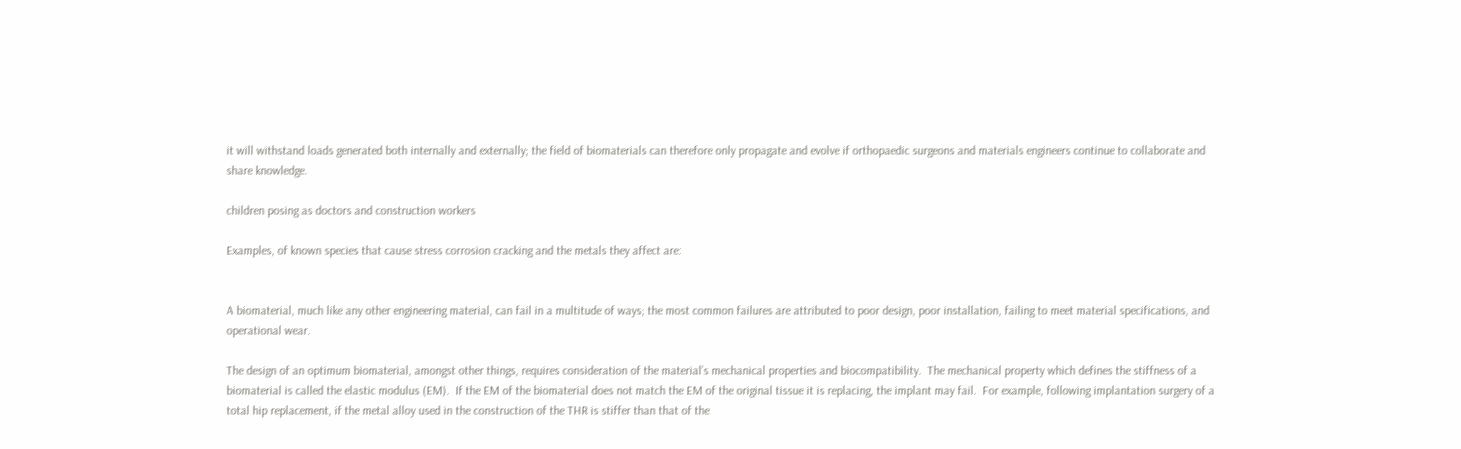it will withstand loads generated both internally and externally; the field of biomaterials can therefore only propagate and evolve if orthopaedic surgeons and materials engineers continue to collaborate and share knowledge.

children posing as doctors and construction workers

Examples, of known species that cause stress corrosion cracking and the metals they affect are:


A biomaterial, much like any other engineering material, can fail in a multitude of ways; the most common failures are attributed to poor design, poor installation, failing to meet material specifications, and operational wear.

The design of an optimum biomaterial, amongst other things, requires consideration of the material’s mechanical properties and biocompatibility.  The mechanical property which defines the stiffness of a biomaterial is called the elastic modulus (EM).  If the EM of the biomaterial does not match the EM of the original tissue it is replacing, the implant may fail.  For example, following implantation surgery of a total hip replacement, if the metal alloy used in the construction of the THR is stiffer than that of the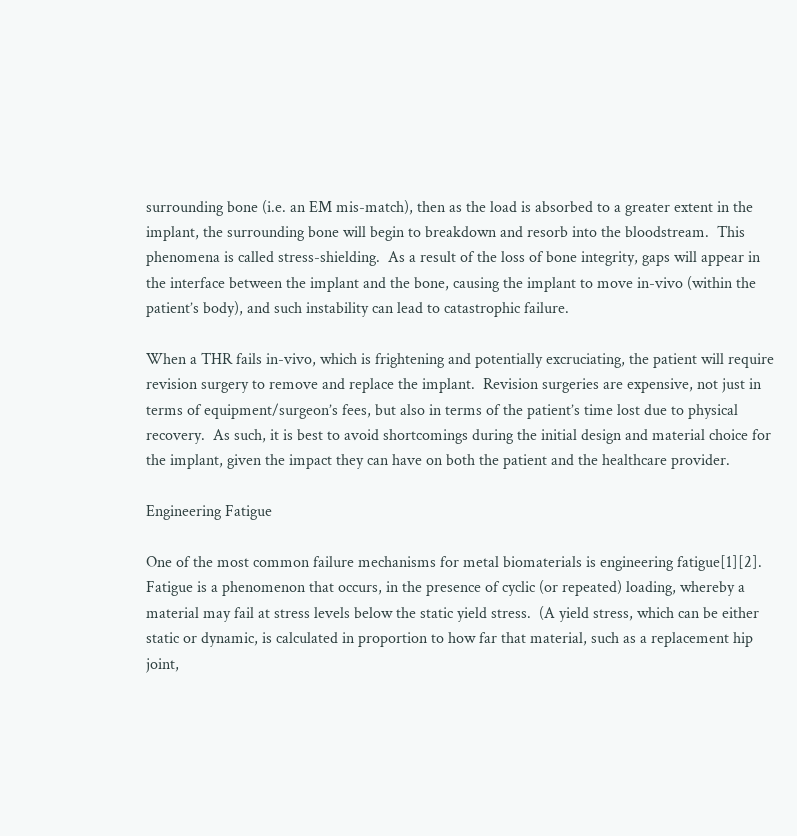surrounding bone (i.e. an EM mis-match), then as the load is absorbed to a greater extent in the implant, the surrounding bone will begin to breakdown and resorb into the bloodstream.  This phenomena is called stress-shielding.  As a result of the loss of bone integrity, gaps will appear in the interface between the implant and the bone, causing the implant to move in-vivo (within the patient’s body), and such instability can lead to catastrophic failure.

When a THR fails in-vivo, which is frightening and potentially excruciating, the patient will require revision surgery to remove and replace the implant.  Revision surgeries are expensive, not just in terms of equipment/surgeon’s fees, but also in terms of the patient’s time lost due to physical recovery.  As such, it is best to avoid shortcomings during the initial design and material choice for the implant, given the impact they can have on both the patient and the healthcare provider.

Engineering Fatigue

One of the most common failure mechanisms for metal biomaterials is engineering fatigue[1][2].  Fatigue is a phenomenon that occurs, in the presence of cyclic (or repeated) loading, whereby a material may fail at stress levels below the static yield stress.  (A yield stress, which can be either static or dynamic, is calculated in proportion to how far that material, such as a replacement hip joint,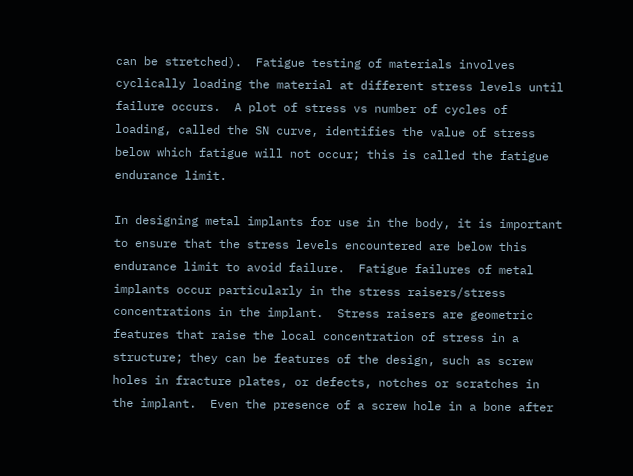can be stretched).  Fatigue testing of materials involves cyclically loading the material at different stress levels until failure occurs.  A plot of stress vs number of cycles of loading, called the SN curve, identifies the value of stress below which fatigue will not occur; this is called the fatigue endurance limit.

In designing metal implants for use in the body, it is important to ensure that the stress levels encountered are below this endurance limit to avoid failure.  Fatigue failures of metal implants occur particularly in the stress raisers/stress concentrations in the implant.  Stress raisers are geometric features that raise the local concentration of stress in a structure; they can be features of the design, such as screw holes in fracture plates, or defects, notches or scratches in the implant.  Even the presence of a screw hole in a bone after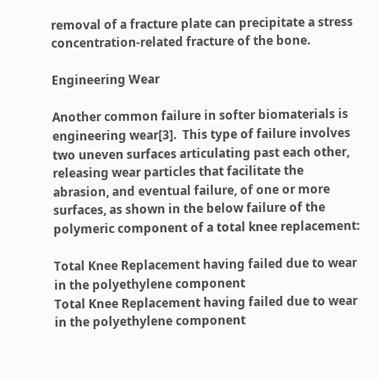removal of a fracture plate can precipitate a stress concentration-related fracture of the bone.

Engineering Wear

Another common failure in softer biomaterials is engineering wear[3].  This type of failure involves two uneven surfaces articulating past each other, releasing wear particles that facilitate the abrasion, and eventual failure, of one or more surfaces, as shown in the below failure of the polymeric component of a total knee replacement:

Total Knee Replacement having failed due to wear in the polyethylene component
Total Knee Replacement having failed due to wear in the polyethylene component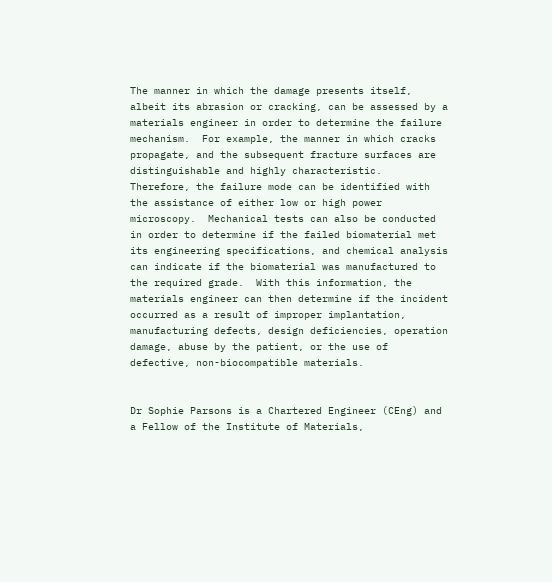The manner in which the damage presents itself, albeit its abrasion or cracking, can be assessed by a materials engineer in order to determine the failure mechanism.  For example, the manner in which cracks propagate, and the subsequent fracture surfaces are distinguishable and highly characteristic.  Therefore, the failure mode can be identified with the assistance of either low or high power microscopy.  Mechanical tests can also be conducted in order to determine if the failed biomaterial met its engineering specifications, and chemical analysis can indicate if the biomaterial was manufactured to the required grade.  With this information, the materials engineer can then determine if the incident occurred as a result of improper implantation, manufacturing defects, design deficiencies, operation damage, abuse by the patient, or the use of defective, non-biocompatible materials.


Dr Sophie Parsons is a Chartered Engineer (CEng) and a Fellow of the Institute of Materials,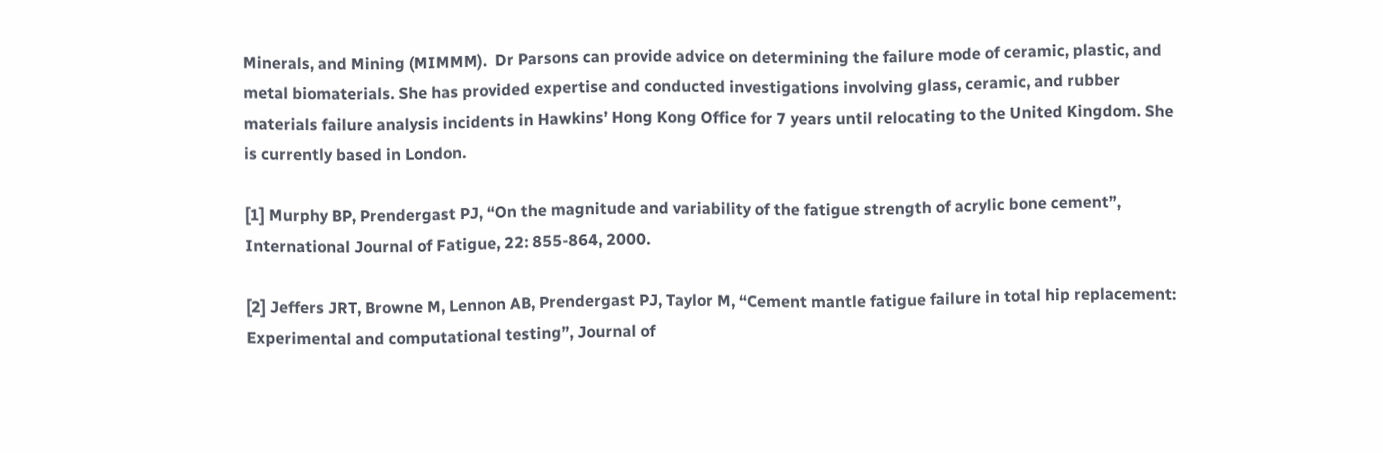Minerals, and Mining (MIMMM).  Dr Parsons can provide advice on determining the failure mode of ceramic, plastic, and metal biomaterials. She has provided expertise and conducted investigations involving glass, ceramic, and rubber materials failure analysis incidents in Hawkins’ Hong Kong Office for 7 years until relocating to the United Kingdom. She is currently based in London.

[1] Murphy BP, Prendergast PJ, “On the magnitude and variability of the fatigue strength of acrylic bone cement”, International Journal of Fatigue, 22: 855-864, 2000.

[2] Jeffers JRT, Browne M, Lennon AB, Prendergast PJ, Taylor M, “Cement mantle fatigue failure in total hip replacement: Experimental and computational testing”, Journal of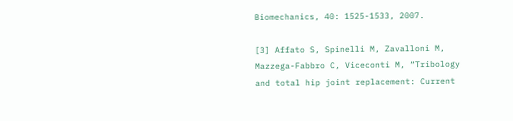Biomechanics, 40: 1525-1533, 2007.

[3] Affato S, Spinelli M, Zavalloni M, Mazzega-Fabbro C, Viceconti M, “Tribology and total hip joint replacement: Current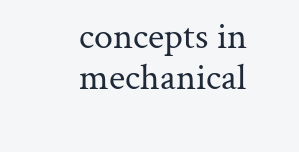concepts in mechanical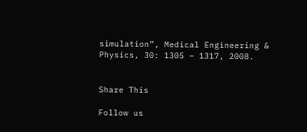simulation”, Medical Engineering & Physics, 30: 1305 – 1317, 2008.


Share This

Follow us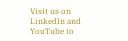Visit us on LinkedIn and YouTube to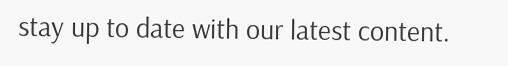stay up to date with our latest content.